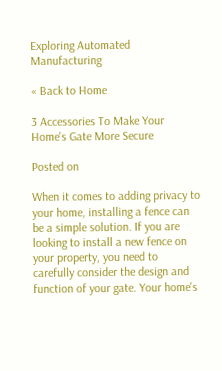Exploring Automated Manufacturing

« Back to Home

3 Accessories To Make Your Home's Gate More Secure

Posted on

When it comes to adding privacy to your home, installing a fence can be a simple solution. If you are looking to install a new fence on your property, you need to carefully consider the design and function of your gate. Your home's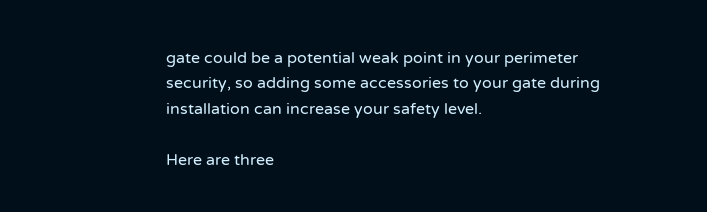gate could be a potential weak point in your perimeter security, so adding some accessories to your gate during installation can increase your safety level.

Here are three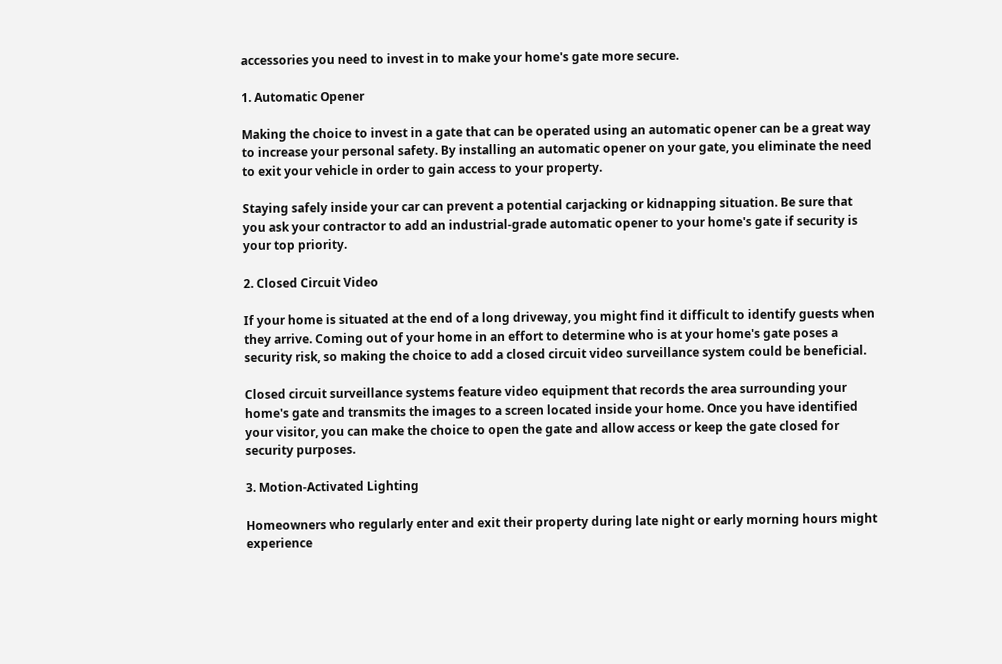accessories you need to invest in to make your home's gate more secure.

1. Automatic Opener

Making the choice to invest in a gate that can be operated using an automatic opener can be a great way to increase your personal safety. By installing an automatic opener on your gate, you eliminate the need to exit your vehicle in order to gain access to your property.

Staying safely inside your car can prevent a potential carjacking or kidnapping situation. Be sure that you ask your contractor to add an industrial-grade automatic opener to your home's gate if security is your top priority.

2. Closed Circuit Video

If your home is situated at the end of a long driveway, you might find it difficult to identify guests when they arrive. Coming out of your home in an effort to determine who is at your home's gate poses a security risk, so making the choice to add a closed circuit video surveillance system could be beneficial.

Closed circuit surveillance systems feature video equipment that records the area surrounding your home's gate and transmits the images to a screen located inside your home. Once you have identified your visitor, you can make the choice to open the gate and allow access or keep the gate closed for security purposes.

3. Motion-Activated Lighting

Homeowners who regularly enter and exit their property during late night or early morning hours might experience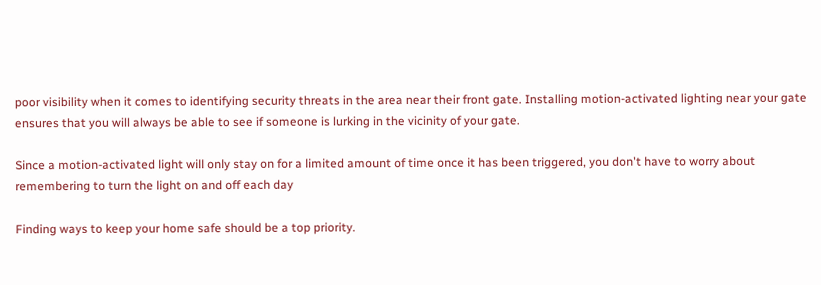poor visibility when it comes to identifying security threats in the area near their front gate. Installing motion-activated lighting near your gate ensures that you will always be able to see if someone is lurking in the vicinity of your gate.

Since a motion-activated light will only stay on for a limited amount of time once it has been triggered, you don't have to worry about remembering to turn the light on and off each day

Finding ways to keep your home safe should be a top priority.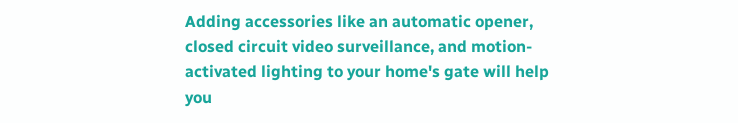Adding accessories like an automatic opener, closed circuit video surveillance, and motion-activated lighting to your home's gate will help you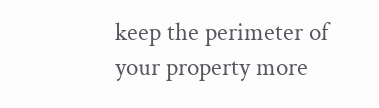keep the perimeter of your property more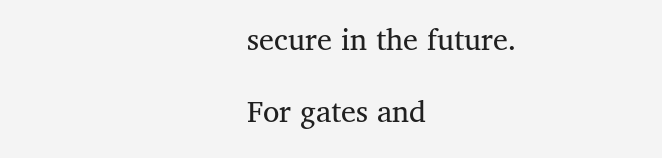secure in the future.

For gates and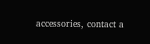accessories, contact a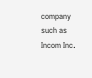company such as Incom Inc.